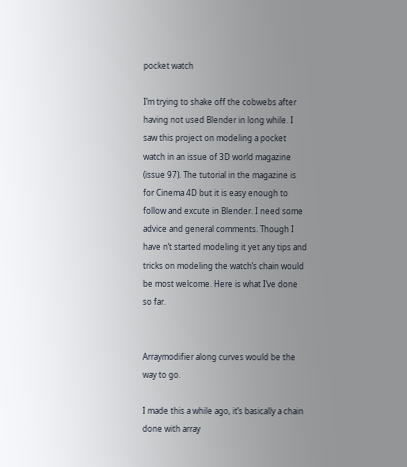pocket watch

I’m trying to shake off the cobwebs after having not used Blender in long while. I saw this project on modeling a pocket watch in an issue of 3D world magazine (issue 97). The tutorial in the magazine is for Cinema 4D but it is easy enough to follow and excute in Blender. I need some advice and general comments. Though I have n’t started modeling it yet any tips and tricks on modeling the watch’s chain would be most welcome. Here is what I’ve done so far.


Arraymodifier along curves would be the way to go.

I made this a while ago, it’s basically a chain done with array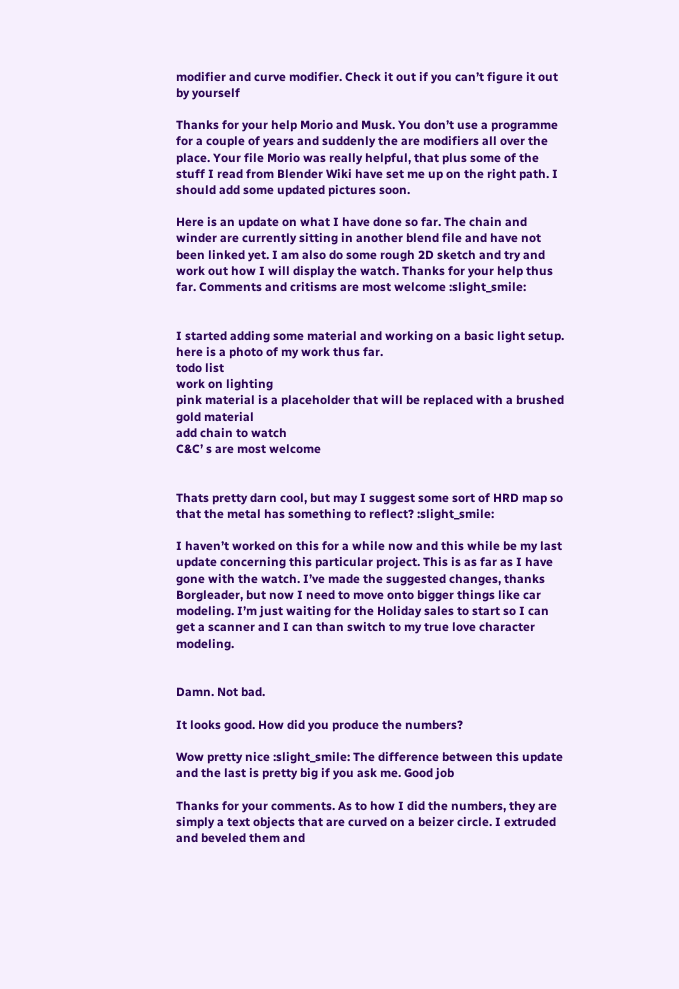modifier and curve modifier. Check it out if you can’t figure it out by yourself

Thanks for your help Morio and Musk. You don’t use a programme for a couple of years and suddenly the are modifiers all over the place. Your file Morio was really helpful, that plus some of the stuff I read from Blender Wiki have set me up on the right path. I should add some updated pictures soon.

Here is an update on what I have done so far. The chain and winder are currently sitting in another blend file and have not been linked yet. I am also do some rough 2D sketch and try and work out how I will display the watch. Thanks for your help thus far. Comments and critisms are most welcome :slight_smile:


I started adding some material and working on a basic light setup. here is a photo of my work thus far.
todo list
work on lighting
pink material is a placeholder that will be replaced with a brushed gold material
add chain to watch
C&C’ s are most welcome


Thats pretty darn cool, but may I suggest some sort of HRD map so that the metal has something to reflect? :slight_smile:

I haven’t worked on this for a while now and this while be my last update concerning this particular project. This is as far as I have gone with the watch. I’ve made the suggested changes, thanks Borgleader, but now I need to move onto bigger things like car modeling. I’m just waiting for the Holiday sales to start so I can get a scanner and I can than switch to my true love character modeling.


Damn. Not bad.

It looks good. How did you produce the numbers?

Wow pretty nice :slight_smile: The difference between this update and the last is pretty big if you ask me. Good job

Thanks for your comments. As to how I did the numbers, they are simply a text objects that are curved on a beizer circle. I extruded and beveled them and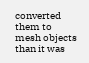converted them to mesh objects than it was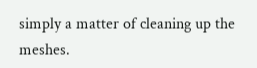simply a matter of cleaning up the meshes.